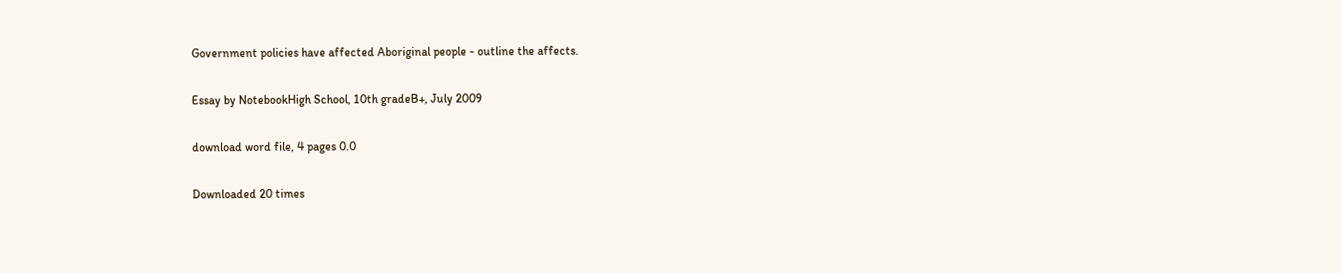Government policies have affected Aboriginal people - outline the affects.

Essay by NotebookHigh School, 10th gradeB+, July 2009

download word file, 4 pages 0.0

Downloaded 20 times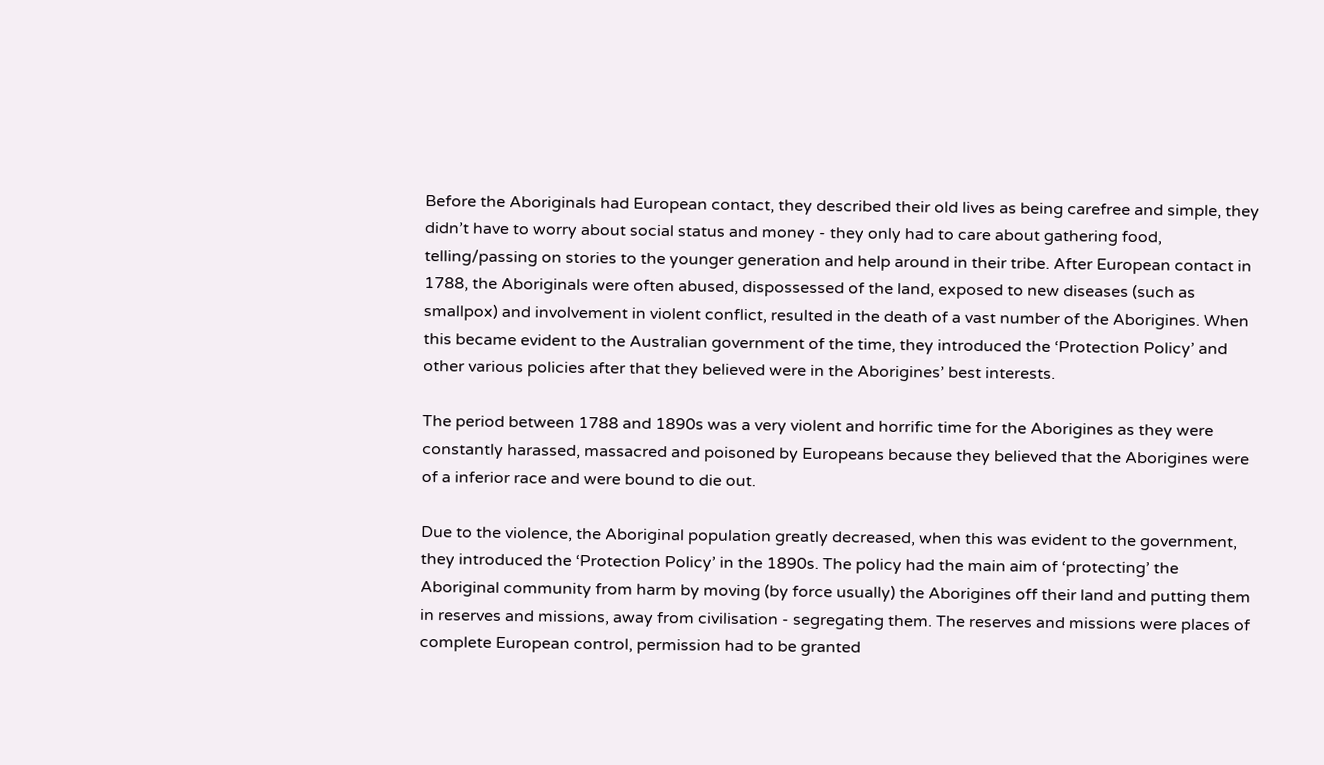Before the Aboriginals had European contact, they described their old lives as being carefree and simple, they didn’t have to worry about social status and money - they only had to care about gathering food, telling/passing on stories to the younger generation and help around in their tribe. After European contact in 1788, the Aboriginals were often abused, dispossessed of the land, exposed to new diseases (such as smallpox) and involvement in violent conflict, resulted in the death of a vast number of the Aborigines. When this became evident to the Australian government of the time, they introduced the ‘Protection Policy’ and other various policies after that they believed were in the Aborigines’ best interests.

The period between 1788 and 1890s was a very violent and horrific time for the Aborigines as they were constantly harassed, massacred and poisoned by Europeans because they believed that the Aborigines were of a inferior race and were bound to die out.

Due to the violence, the Aboriginal population greatly decreased, when this was evident to the government, they introduced the ‘Protection Policy’ in the 1890s. The policy had the main aim of ‘protecting’ the Aboriginal community from harm by moving (by force usually) the Aborigines off their land and putting them in reserves and missions, away from civilisation - segregating them. The reserves and missions were places of complete European control, permission had to be granted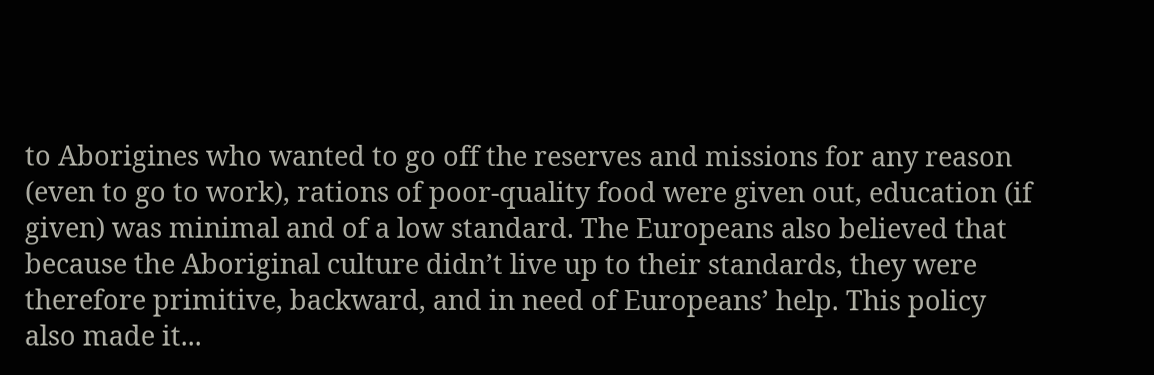to Aborigines who wanted to go off the reserves and missions for any reason (even to go to work), rations of poor-quality food were given out, education (if given) was minimal and of a low standard. The Europeans also believed that because the Aboriginal culture didn’t live up to their standards, they were therefore primitive, backward, and in need of Europeans’ help. This policy also made it...